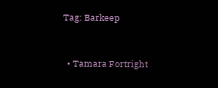Tag: Barkeep


  • Tamara Fortright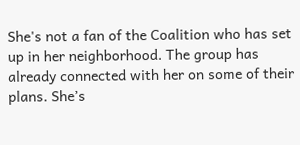She's not a fan of the Coalition who has set up in her neighborhood. The group has already connected with her on some of their plans. She’s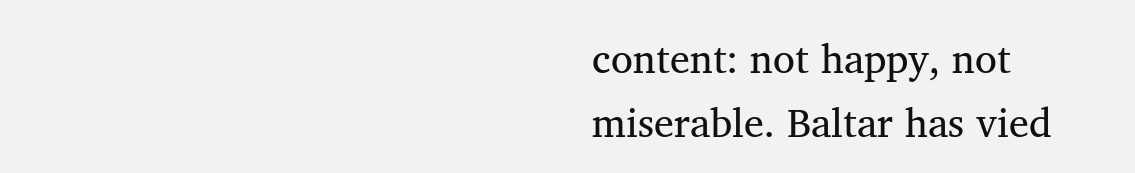content: not happy, not miserable. Baltar has vied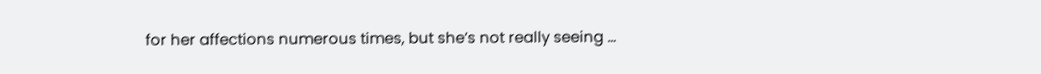for her affections numerous times, but she’s not really seeing …